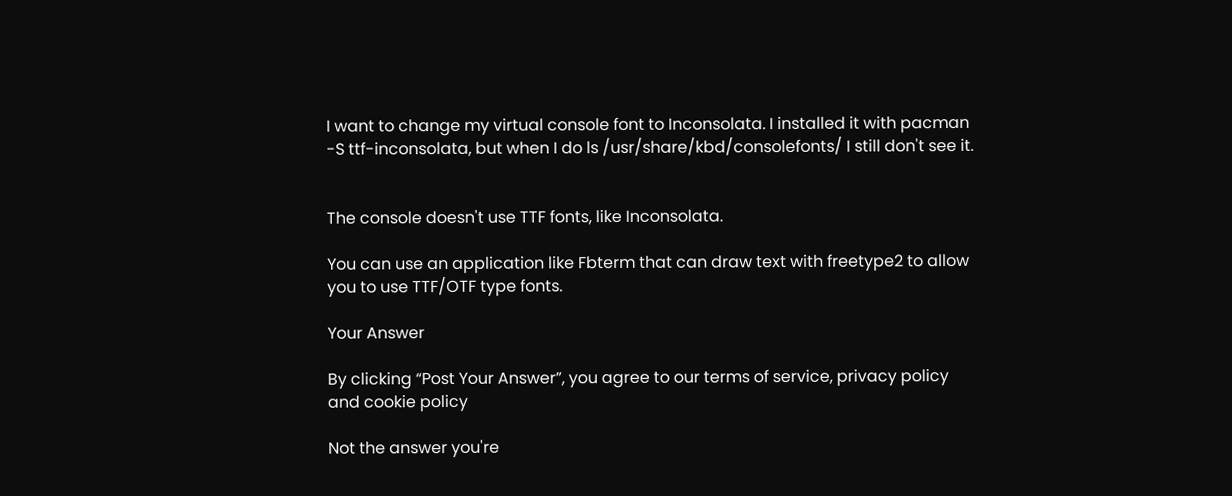I want to change my virtual console font to Inconsolata. I installed it with pacman -S ttf-inconsolata, but when I do ls /usr/share/kbd/consolefonts/ I still don't see it.


The console doesn't use TTF fonts, like Inconsolata.

You can use an application like Fbterm that can draw text with freetype2 to allow you to use TTF/OTF type fonts.

Your Answer

By clicking “Post Your Answer”, you agree to our terms of service, privacy policy and cookie policy

Not the answer you're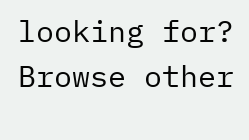looking for? Browse other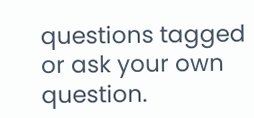questions tagged or ask your own question.